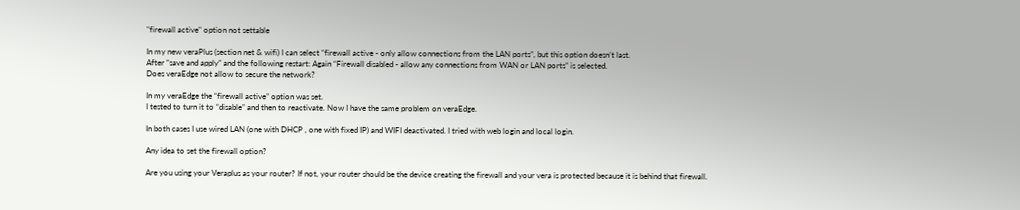"firewall active" option not settable

In my new veraPlus (section net & wifi) I can select “firewall active - only allow connections from the LAN ports”, but this option doesn’t last.
After “save and apply” and the following restart: Again “Firewall disabled - allow any connections from WAN or LAN ports” is selected.
Does veraEdge not allow to secure the network?

In my veraEdge the “firewall active” option was set.
I tested to turn it to “disable” and then to reactivate. Now I have the same problem on veraEdge.

In both cases I use wired LAN (one with DHCP , one with fixed IP) and WIFI deactivated. I tried with web login and local login.

Any idea to set the firewall option?

Are you using your Veraplus as your router? If not, your router should be the device creating the firewall and your vera is protected because it is behind that firewall.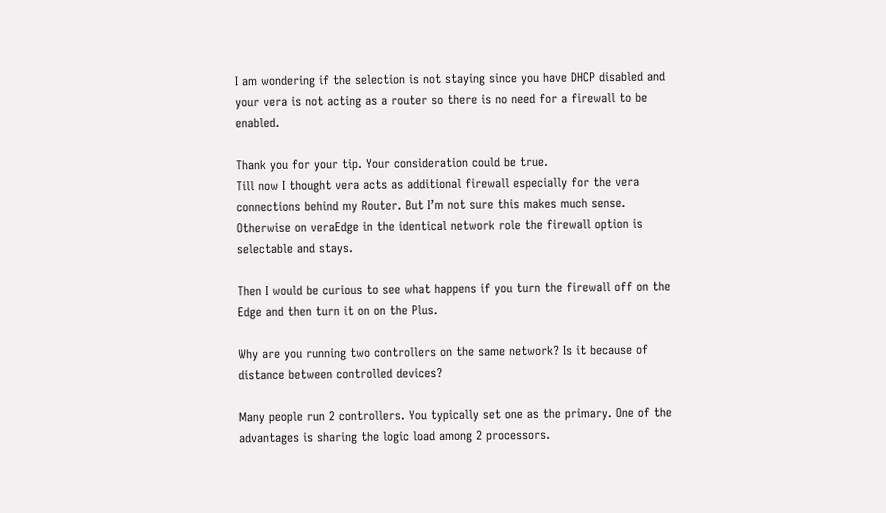I am wondering if the selection is not staying since you have DHCP disabled and your vera is not acting as a router so there is no need for a firewall to be enabled.

Thank you for your tip. Your consideration could be true.
Till now I thought vera acts as additional firewall especially for the vera connections behind my Router. But I’m not sure this makes much sense.
Otherwise on veraEdge in the identical network role the firewall option is selectable and stays.

Then I would be curious to see what happens if you turn the firewall off on the Edge and then turn it on on the Plus.

Why are you running two controllers on the same network? Is it because of distance between controlled devices?

Many people run 2 controllers. You typically set one as the primary. One of the advantages is sharing the logic load among 2 processors.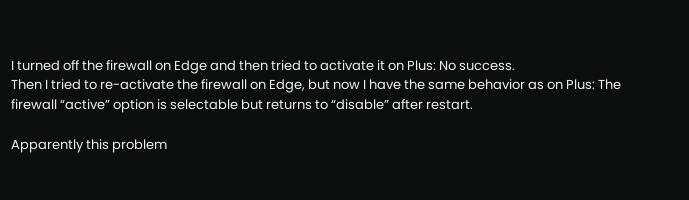I turned off the firewall on Edge and then tried to activate it on Plus: No success.
Then I tried to re-activate the firewall on Edge, but now I have the same behavior as on Plus: The firewall “active” option is selectable but returns to “disable” after restart.

Apparently this problem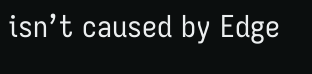isn’t caused by Edge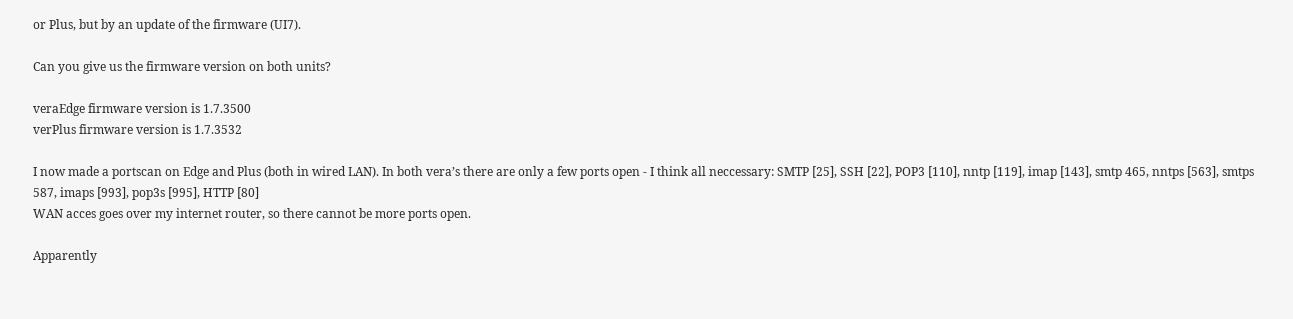or Plus, but by an update of the firmware (UI7).

Can you give us the firmware version on both units?

veraEdge firmware version is 1.7.3500
verPlus firmware version is 1.7.3532

I now made a portscan on Edge and Plus (both in wired LAN). In both vera’s there are only a few ports open - I think all neccessary: SMTP [25], SSH [22], POP3 [110], nntp [119], imap [143], smtp 465, nntps [563], smtps 587, imaps [993], pop3s [995], HTTP [80]
WAN acces goes over my internet router, so there cannot be more ports open.

Apparently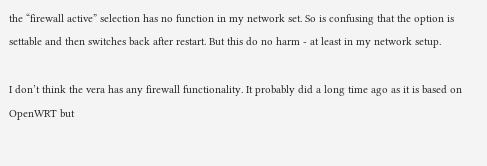the “firewall active” selection has no function in my network set. So is confusing that the option is settable and then switches back after restart. But this do no harm - at least in my network setup.

I don’t think the vera has any firewall functionality. It probably did a long time ago as it is based on OpenWRT but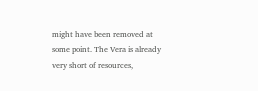might have been removed at some point. The Vera is already very short of resources,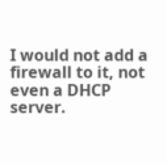I would not add a firewall to it, not even a DHCP server.